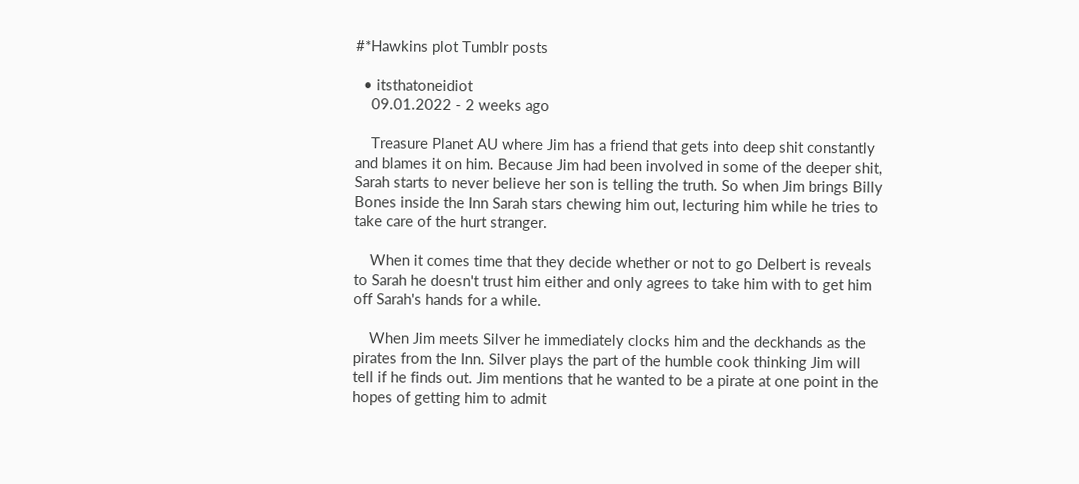#*Hawkins plot Tumblr posts

  • itsthatoneidiot
    09.01.2022 - 2 weeks ago

    Treasure Planet AU where Jim has a friend that gets into deep shit constantly and blames it on him. Because Jim had been involved in some of the deeper shit, Sarah starts to never believe her son is telling the truth. So when Jim brings Billy Bones inside the Inn Sarah stars chewing him out, lecturing him while he tries to take care of the hurt stranger.

    When it comes time that they decide whether or not to go Delbert is reveals to Sarah he doesn't trust him either and only agrees to take him with to get him off Sarah's hands for a while.

    When Jim meets Silver he immediately clocks him and the deckhands as the pirates from the Inn. Silver plays the part of the humble cook thinking Jim will tell if he finds out. Jim mentions that he wanted to be a pirate at one point in the hopes of getting him to admit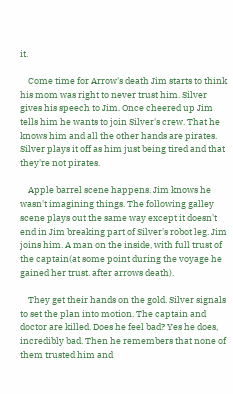it.

    Come time for Arrow's death Jim starts to think his mom was right to never trust him. Silver gives his speech to Jim. Once cheered up Jim tells him he wants to join Silver's crew. That he knows him and all the other hands are pirates. Silver plays it off as him just being tired and that they're not pirates.

    Apple barrel scene happens. Jim knows he wasn't imagining things. The following galley scene plays out the same way except it doesn't end in Jim breaking part of Silver's robot leg. Jim joins him. A man on the inside, with full trust of the captain(at some point during the voyage he gained her trust. after arrows death).

    They get their hands on the gold. Silver signals to set the plan into motion. The captain and doctor are killed. Does he feel bad? Yes he does, incredibly bad. Then he remembers that none of them trusted him and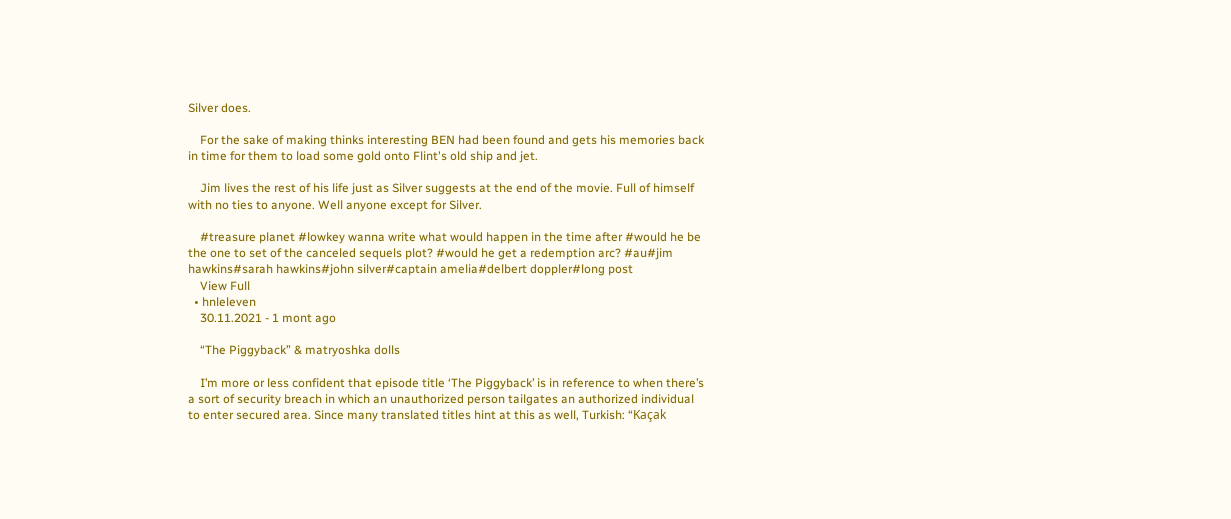Silver does.

    For the sake of making thinks interesting BEN had been found and gets his memories back in time for them to load some gold onto Flint's old ship and jet.

    Jim lives the rest of his life just as Silver suggests at the end of the movie. Full of himself with no ties to anyone. Well anyone except for Silver.

    #treasure planet #lowkey wanna write what would happen in the time after #would he be the one to set of the canceled sequels plot? #would he get a redemption arc? #au#jim hawkins#sarah hawkins#john silver#captain amelia#delbert doppler#long post
    View Full
  • hnleleven
    30.11.2021 - 1 mont ago

    “The Piggyback” & matryoshka dolls

    I’m more or less confident that episode title ‘The Piggyback’ is in reference to when there’s a sort of security breach in which an unauthorized person tailgates an authorized individual to enter secured area. Since many translated titles hint at this as well, Turkish: “Kaçak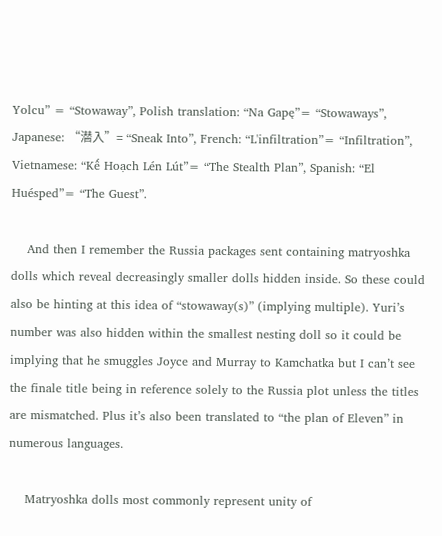Yolcu” = “Stowaway”, Polish translation: “Na Gapę”= “Stowaways”, Japanese: “潜入”= “Sneak Into”, French: “L'infiltration”= “Infiltration”, Vietnamese: “Kế Hoạch Lén Lút”= “The Stealth Plan”, Spanish: “El Huésped”= “The Guest”.

    And then I remember the Russia packages sent containing matryoshka dolls which reveal decreasingly smaller dolls hidden inside. So these could also be hinting at this idea of “stowaway(s)” (implying multiple). Yuri’s number was also hidden within the smallest nesting doll so it could be implying that he smuggles Joyce and Murray to Kamchatka but I can’t see the finale title being in reference solely to the Russia plot unless the titles are mismatched. Plus it’s also been translated to “the plan of Eleven” in numerous languages.

    Matryoshka dolls most commonly represent unity of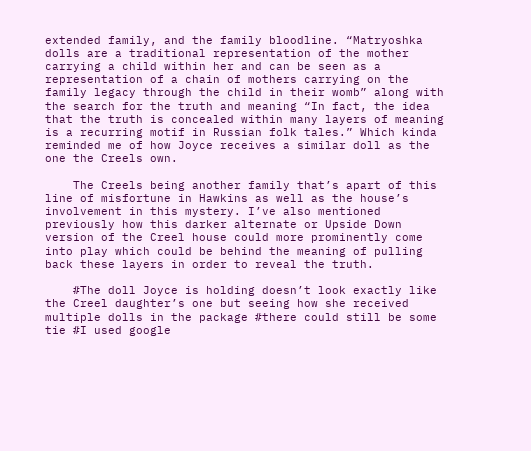extended family, and the family bloodline. “Matryoshka dolls are a traditional representation of the mother carrying a child within her and can be seen as a representation of a chain of mothers carrying on the family legacy through the child in their womb” along with the search for the truth and meaning “In fact, the idea that the truth is concealed within many layers of meaning is a recurring motif in Russian folk tales.” Which kinda reminded me of how Joyce receives a similar doll as the one the Creels own.

    The Creels being another family that’s apart of this line of misfortune in Hawkins as well as the house’s involvement in this mystery. I’ve also mentioned previously how this darker alternate or Upside Down version of the Creel house could more prominently come into play which could be behind the meaning of pulling back these layers in order to reveal the truth.

    #The doll Joyce is holding doesn’t look exactly like the Creel daughter’s one but seeing how she received multiple dolls in the package #there could still be some tie #I used google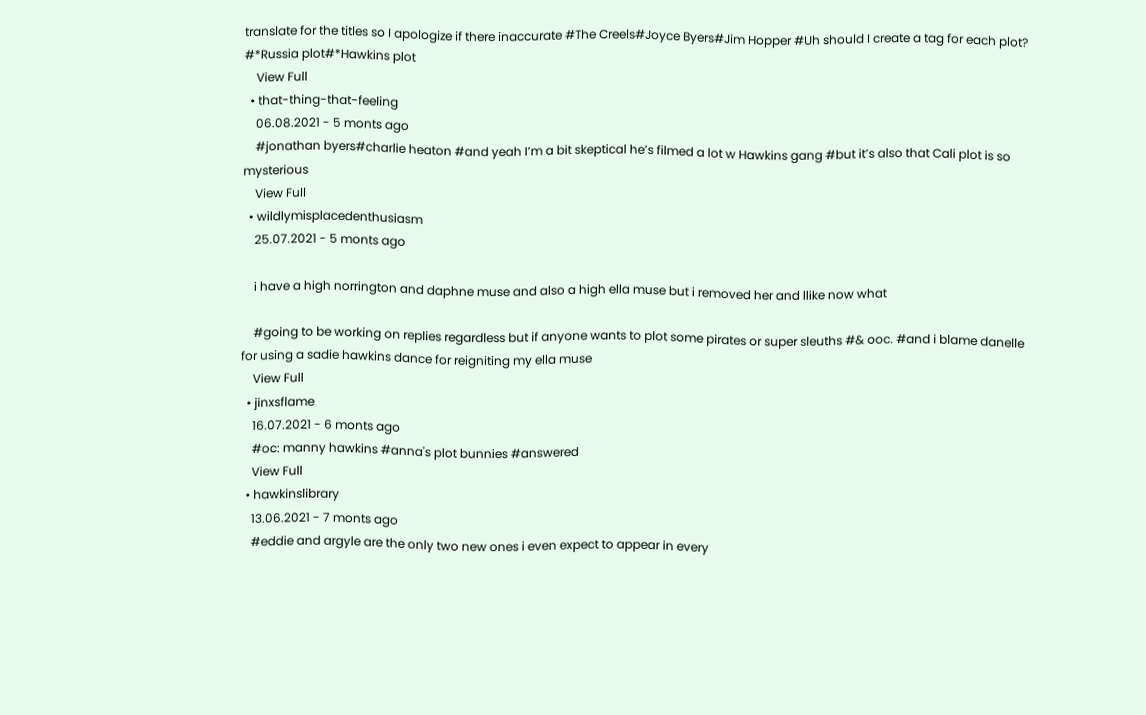translate for the titles so I apologize if there inaccurate #The Creels#Joyce Byers#Jim Hopper #Uh should I create a tag for each plot? #*Russia plot#*Hawkins plot
    View Full
  • that-thing-that-feeling
    06.08.2021 - 5 monts ago
    #jonathan byers#charlie heaton #and yeah I’m a bit skeptical he’s filmed a lot w Hawkins gang #but it’s also that Cali plot is so mysterious
    View Full
  • wildlymisplacedenthusiasm
    25.07.2021 - 5 monts ago

    i have a high norrington and daphne muse and also a high ella muse but i removed her and llike now what

    #going to be working on replies regardless but if anyone wants to plot some pirates or super sleuths #& ooc. #and i blame danelle for using a sadie hawkins dance for reigniting my ella muse
    View Full
  • jinxsflame
    16.07.2021 - 6 monts ago
    #oc: manny hawkins #anna's plot bunnies #answered
    View Full
  • hawkinslibrary
    13.06.2021 - 7 monts ago
    #eddie and argyle are the only two new ones i even expect to appear in every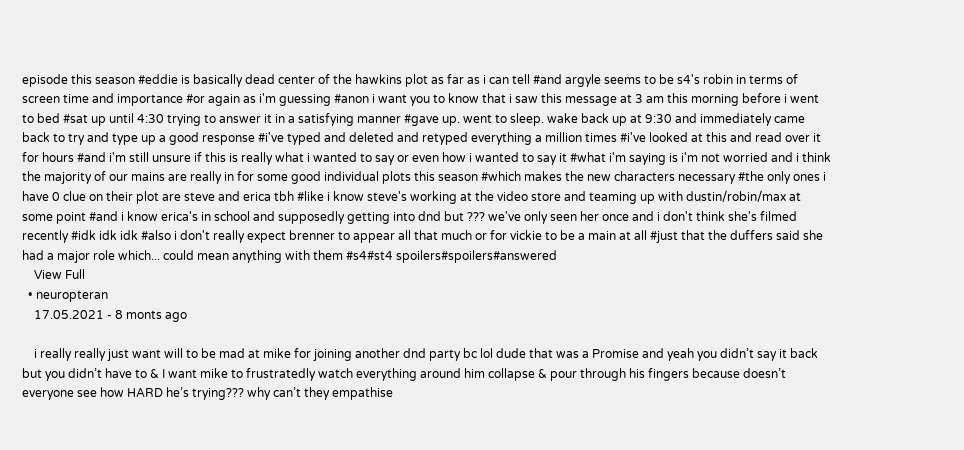episode this season #eddie is basically dead center of the hawkins plot as far as i can tell #and argyle seems to be s4's robin in terms of screen time and importance #or again as i'm guessing #anon i want you to know that i saw this message at 3 am this morning before i went to bed #sat up until 4:30 trying to answer it in a satisfying manner #gave up. went to sleep. wake back up at 9:30 and immediately came back to try and type up a good response #i've typed and deleted and retyped everything a million times #i've looked at this and read over it for hours #and i'm still unsure if this is really what i wanted to say or even how i wanted to say it #what i'm saying is i'm not worried and i think the majority of our mains are really in for some good individual plots this season #which makes the new characters necessary #the only ones i have 0 clue on their plot are steve and erica tbh #like i know steve's working at the video store and teaming up with dustin/robin/max at some point #and i know erica's in school and supposedly getting into dnd but ??? we've only seen her once and i don't think she's filmed recently #idk idk idk #also i don't really expect brenner to appear all that much or for vickie to be a main at all #just that the duffers said she had a major role which... could mean anything with them #s4#st4 spoilers#spoilers#answered
    View Full
  • neuropteran
    17.05.2021 - 8 monts ago

    i really really just want will to be mad at mike for joining another dnd party bc lol dude that was a Promise and yeah you didn’t say it back but you didn’t have to & I want mike to frustratedly watch everything around him collapse & pour through his fingers because doesn’t everyone see how HARD he’s trying??? why can’t they empathise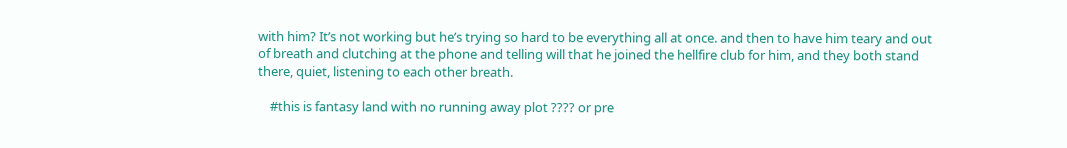with him? It’s not working but he’s trying so hard to be everything all at once. and then to have him teary and out of breath and clutching at the phone and telling will that he joined the hellfire club for him, and they both stand there, quiet, listening to each other breath.

    #this is fantasy land with no running away plot ???? or pre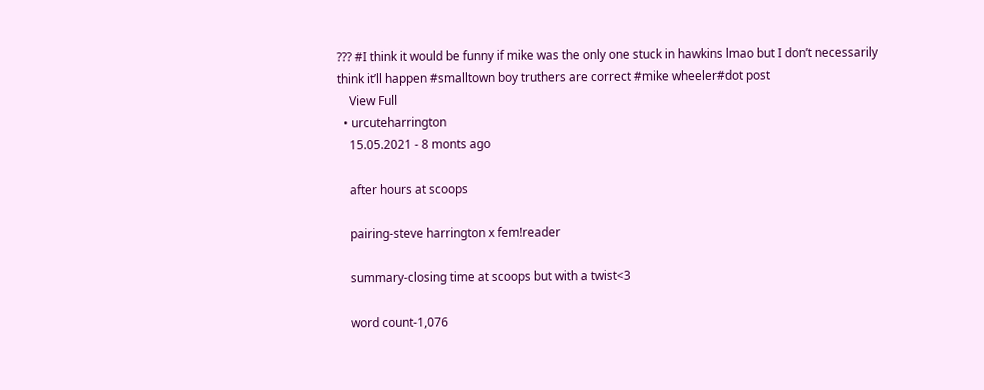??? #I think it would be funny if mike was the only one stuck in hawkins lmao but I don’t necessarily think it’ll happen #smalltown boy truthers are correct #mike wheeler#dot post
    View Full
  • urcuteharrington
    15.05.2021 - 8 monts ago

    after hours at scoops

    pairing-steve harrington x fem!reader

    summary-closing time at scoops but with a twist<3

    word count-1,076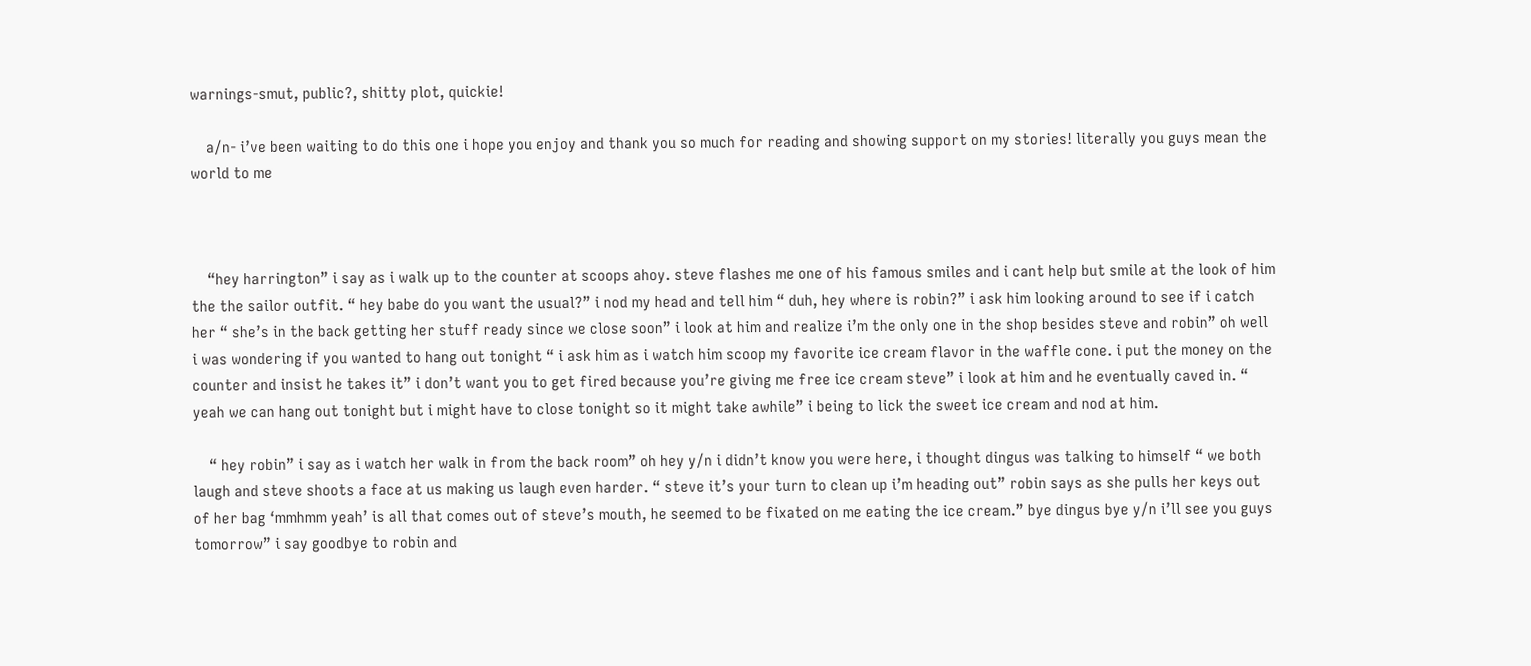warnings-smut, public?, shitty plot, quickie!

    a/n- i’ve been waiting to do this one i hope you enjoy and thank you so much for reading and showing support on my stories! literally you guys mean the world to me



    “hey harrington” i say as i walk up to the counter at scoops ahoy. steve flashes me one of his famous smiles and i cant help but smile at the look of him the the sailor outfit. “ hey babe do you want the usual?” i nod my head and tell him “ duh, hey where is robin?” i ask him looking around to see if i catch her “ she’s in the back getting her stuff ready since we close soon” i look at him and realize i’m the only one in the shop besides steve and robin” oh well i was wondering if you wanted to hang out tonight “ i ask him as i watch him scoop my favorite ice cream flavor in the waffle cone. i put the money on the counter and insist he takes it” i don’t want you to get fired because you’re giving me free ice cream steve” i look at him and he eventually caved in. “ yeah we can hang out tonight but i might have to close tonight so it might take awhile” i being to lick the sweet ice cream and nod at him.

    “ hey robin” i say as i watch her walk in from the back room” oh hey y/n i didn’t know you were here, i thought dingus was talking to himself “ we both laugh and steve shoots a face at us making us laugh even harder. “ steve it’s your turn to clean up i’m heading out” robin says as she pulls her keys out of her bag ‘mmhmm yeah’ is all that comes out of steve’s mouth, he seemed to be fixated on me eating the ice cream.” bye dingus bye y/n i’ll see you guys tomorrow” i say goodbye to robin and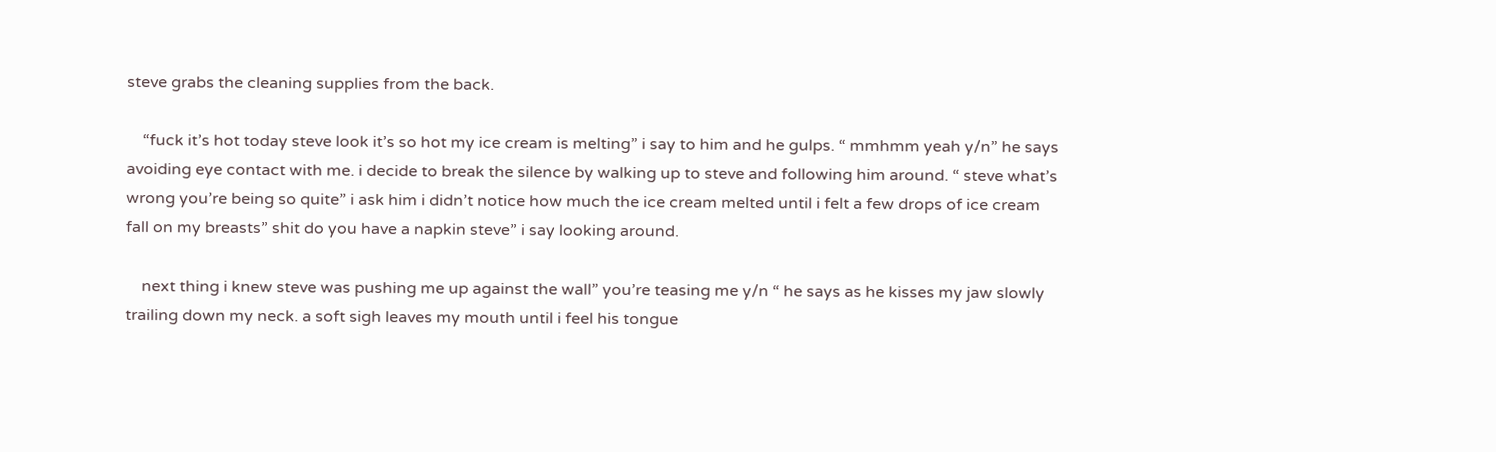steve grabs the cleaning supplies from the back.

    “fuck it’s hot today steve look it’s so hot my ice cream is melting” i say to him and he gulps. “ mmhmm yeah y/n” he says avoiding eye contact with me. i decide to break the silence by walking up to steve and following him around. “ steve what’s wrong you’re being so quite” i ask him i didn’t notice how much the ice cream melted until i felt a few drops of ice cream fall on my breasts” shit do you have a napkin steve” i say looking around.

    next thing i knew steve was pushing me up against the wall” you’re teasing me y/n “ he says as he kisses my jaw slowly trailing down my neck. a soft sigh leaves my mouth until i feel his tongue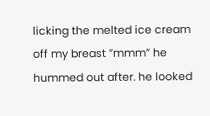licking the melted ice cream off my breast ”mmm” he hummed out after. he looked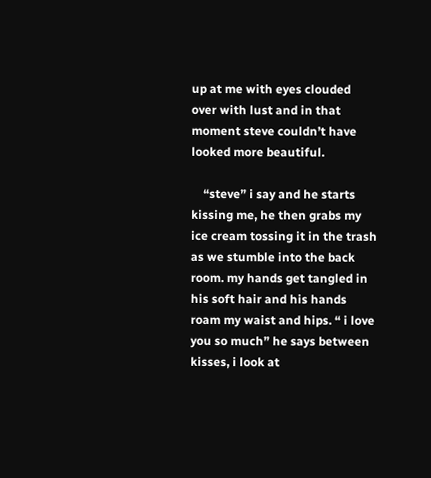up at me with eyes clouded over with lust and in that moment steve couldn’t have looked more beautiful.

    “steve” i say and he starts kissing me, he then grabs my ice cream tossing it in the trash as we stumble into the back room. my hands get tangled in his soft hair and his hands roam my waist and hips. “ i love you so much” he says between kisses, i look at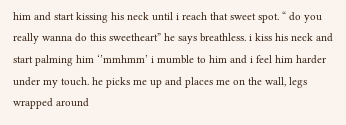him and start kissing his neck until i reach that sweet spot. “ do you really wanna do this sweetheart” he says breathless. i kiss his neck and start palming him ‘’mmhmm’ i mumble to him and i feel him harder under my touch. he picks me up and places me on the wall, legs wrapped around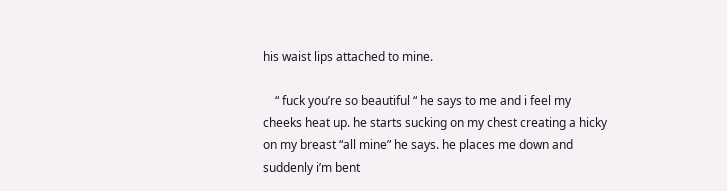his waist lips attached to mine.

    “ fuck you’re so beautiful “ he says to me and i feel my cheeks heat up. he starts sucking on my chest creating a hicky on my breast “all mine” he says. he places me down and suddenly i’m bent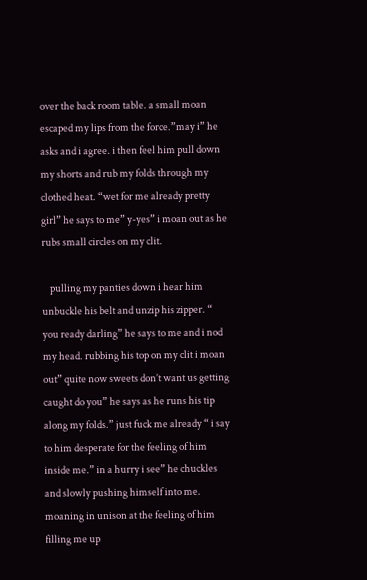over the back room table. a small moan escaped my lips from the force.”may i” he asks and i agree. i then feel him pull down my shorts and rub my folds through my clothed heat. “wet for me already pretty girl” he says to me” y-yes” i moan out as he rubs small circles on my clit.

    pulling my panties down i hear him unbuckle his belt and unzip his zipper. “ you ready darling” he says to me and i nod my head. rubbing his top on my clit i moan out” quite now sweets don’t want us getting caught do you” he says as he runs his tip along my folds.” just fuck me already “ i say to him desperate for the feeling of him inside me.” in a hurry i see” he chuckles and slowly pushing himself into me. moaning in unison at the feeling of him filling me up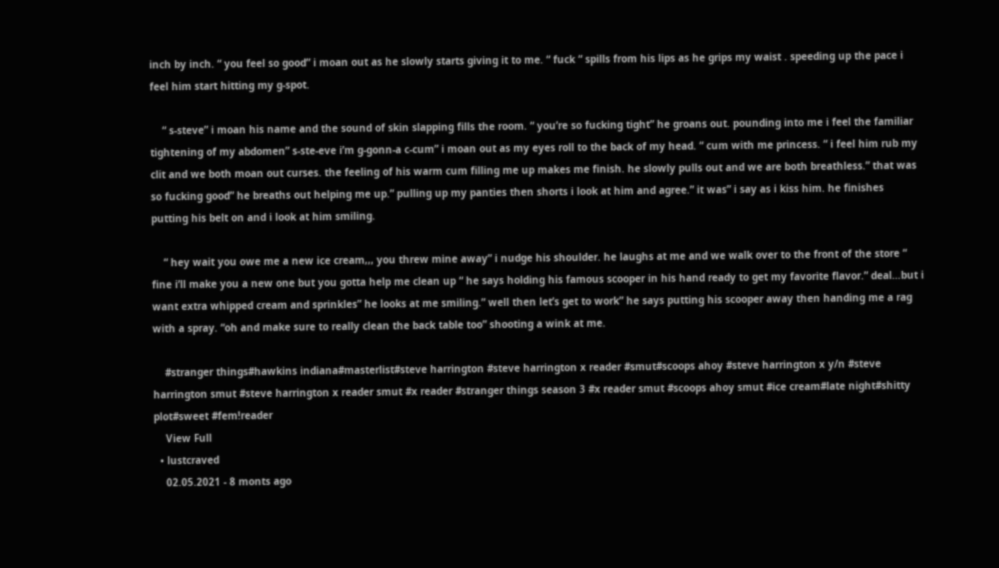inch by inch. “ you feel so good” i moan out as he slowly starts giving it to me. “ fuck “ spills from his lips as he grips my waist . speeding up the pace i feel him start hitting my g-spot.

    “ s-steve” i moan his name and the sound of skin slapping fills the room. “ you’re so fucking tight” he groans out. pounding into me i feel the familiar tightening of my abdomen” s-ste-eve i’m g-gonn-a c-cum” i moan out as my eyes roll to the back of my head. “ cum with me princess. “ i feel him rub my clit and we both moan out curses. the feeling of his warm cum filling me up makes me finish. he slowly pulls out and we are both breathless.” that was so fucking good” he breaths out helping me up.” pulling up my panties then shorts i look at him and agree.” it was” i say as i kiss him. he finishes putting his belt on and i look at him smiling.

    “ hey wait you owe me a new ice cream,,, you threw mine away” i nudge his shoulder. he laughs at me and we walk over to the front of the store “ fine i’ll make you a new one but you gotta help me clean up “ he says holding his famous scooper in his hand ready to get my favorite flavor.” deal…but i want extra whipped cream and sprinkles” he looks at me smiling.” well then let’s get to work” he says putting his scooper away then handing me a rag with a spray. “oh and make sure to really clean the back table too” shooting a wink at me.

    #stranger things#hawkins indiana#masterlist#steve harrington #steve harrington x reader #smut#scoops ahoy #steve harrington x y/n #steve harrington smut #steve harrington x reader smut #x reader #stranger things season 3 #x reader smut #scoops ahoy smut #ice cream#late night#shitty plot#sweet #fem!reader
    View Full
  • lustcraved
    02.05.2021 - 8 monts ago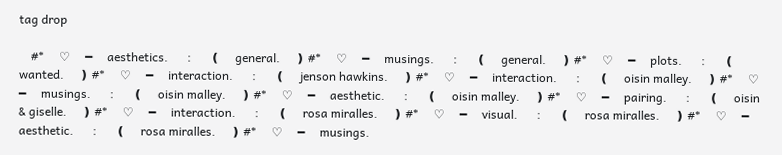tag drop

    #*     ♡     ━     aesthetics.     ﹕     ❪     general.     ❫ #*     ♡     ━     musings.     ﹕     ❪     general.     ❫ #*     ♡     ━     plots.     ﹕     ❪     wanted.     ❫ #*     ♡     ━     interaction.     ﹕     ❪     jenson hawkins.     ❫ #*     ♡     ━     interaction.     ﹕     ❪     oisin malley.     ❫ #*     ♡     ━     musings.     ﹕     ❪     oisin malley.     ❫ #*     ♡     ━     aesthetic.     ﹕     ❪     oisin malley.     ❫ #*     ♡     ━     pairing.     ﹕     ❪     oisin & giselle.     ❫ #*     ♡     ━     interaction.     ﹕     ❪     rosa miralles.     ❫ #*     ♡     ━     visual.     ﹕     ❪     rosa miralles.     ❫ #*     ♡     ━     aesthetic.     ﹕     ❪     rosa miralles.     ❫ #*     ♡     ━     musings.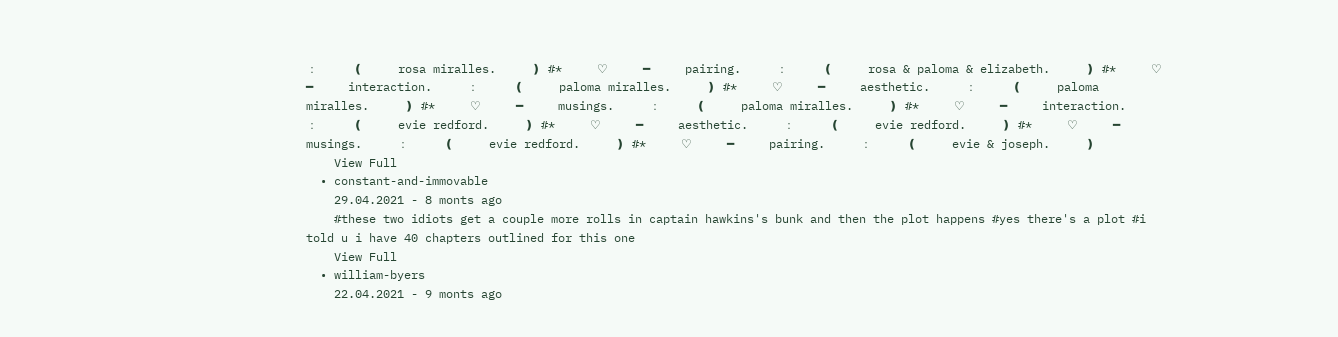﹕     ❪     rosa miralles.     ❫ #*     ♡     ━     pairing.     ﹕     ❪     rosa & paloma & elizabeth.     ❫ #*     ♡     ━     interaction.     ﹕     ❪     paloma miralles.     ❫ #*     ♡     ━     aesthetic.     ﹕     ❪     paloma miralles.     ❫ #*     ♡     ━     musings.     ﹕     ❪     paloma miralles.     ❫ #*     ♡     ━     interaction.     ﹕     ❪     evie redford.     ❫ #*     ♡     ━     aesthetic.     ﹕     ❪     evie redford.     ❫ #*     ♡     ━     musings.     ﹕     ❪     evie redford.     ❫ #*     ♡     ━     pairing.     ﹕     ❪     evie & joseph.     ❫
    View Full
  • constant-and-immovable
    29.04.2021 - 8 monts ago
    #these two idiots get a couple more rolls in captain hawkins's bunk and then the plot happens #yes there's a plot #i told u i have 40 chapters outlined for this one
    View Full
  • william-byers
    22.04.2021 - 9 monts ago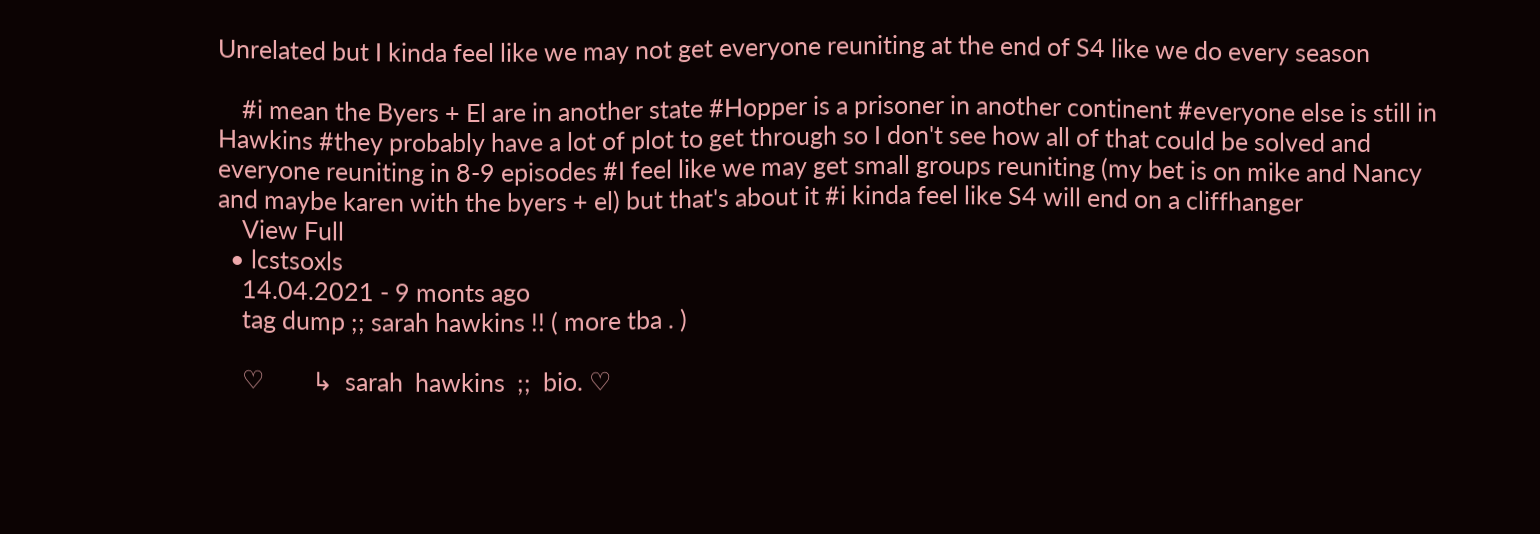Unrelated but I kinda feel like we may not get everyone reuniting at the end of S4 like we do every season

    #i mean the Byers + El are in another state #Hopper is a prisoner in another continent #everyone else is still in Hawkins #they probably have a lot of plot to get through so I don't see how all of that could be solved and everyone reuniting in 8-9 episodes #I feel like we may get small groups reuniting (my bet is on mike and Nancy and maybe karen with the byers + el) but that's about it #i kinda feel like S4 will end on a cliffhanger
    View Full
  • lcstsoxls
    14.04.2021 - 9 monts ago
    tag dump ;; sarah hawkins !! ( more tba . )

    ♡        ↳  sarah  hawkins  ;;  bio. ♡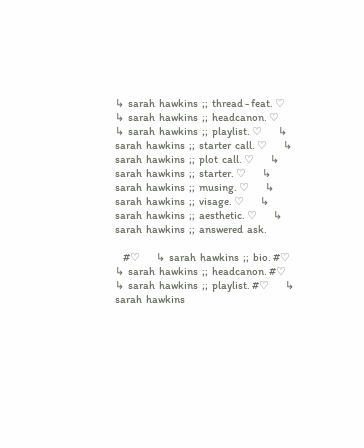↳  sarah  hawkins  ;;  thread - feat. ♡        ↳  sarah  hawkins  ;;  headcanon. ♡        ↳  sarah  hawkins  ;;  playlist. ♡        ↳  sarah  hawkins  ;;  starter  call. ♡        ↳  sarah  hawkins  ;;  plot  call. ♡        ↳  sarah  hawkins  ;;  starter. ♡        ↳  sarah  hawkins  ;;  musing. ♡        ↳  sarah  hawkins  ;;  visage. ♡        ↳  sarah  hawkins  ;;  aesthetic. ♡        ↳  sarah  hawkins  ;;  answered  ask.

    #♡        ↳  sarah  hawkins  ;;  bio. #♡        ↳  sarah  hawkins  ;;  headcanon. #♡        ↳  sarah  hawkins  ;;  playlist. #♡        ↳  sarah  hawkins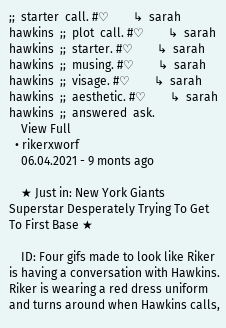;;  starter  call. #♡        ↳  sarah  hawkins  ;;  plot  call. #♡        ↳  sarah  hawkins  ;;  starter. #♡        ↳  sarah  hawkins  ;;  musing. #♡        ↳  sarah  hawkins  ;;  visage. #♡        ↳  sarah  hawkins  ;;  aesthetic. #♡        ↳  sarah  hawkins  ;;  answered  ask.
    View Full
  • rikerxworf
    06.04.2021 - 9 monts ago

    ★ Just in: New York Giants Superstar Desperately Trying To Get To First Base ★

    ID: Four gifs made to look like Riker is having a conversation with Hawkins. Riker is wearing a red dress uniform and turns around when Hawkins calls,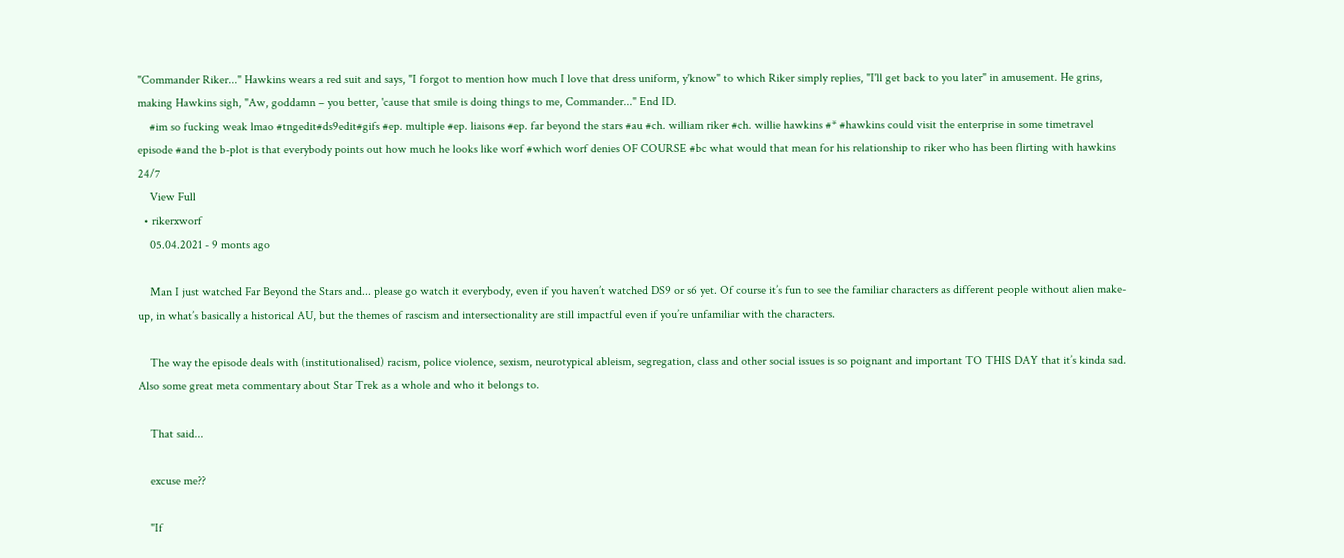"Commander Riker..." Hawkins wears a red suit and says, "I forgot to mention how much I love that dress uniform, y'know" to which Riker simply replies, "I'll get back to you later" in amusement. He grins, making Hawkins sigh, "Aw, goddamn – you better, 'cause that smile is doing things to me, Commander..." End ID.
    #im so fucking weak lmao #tngedit#ds9edit#gifs #ep. multiple #ep. liaisons #ep. far beyond the stars #au #ch. william riker #ch. willie hawkins #* #hawkins could visit the enterprise in some timetravel episode #and the b-plot is that everybody points out how much he looks like worf #which worf denies OF COURSE #bc what would that mean for his relationship to riker who has been flirting with hawkins 24/7
    View Full
  • rikerxworf
    05.04.2021 - 9 monts ago

    Man I just watched Far Beyond the Stars and... please go watch it everybody, even if you haven’t watched DS9 or s6 yet. Of course it’s fun to see the familiar characters as different people without alien make-up, in what’s basically a historical AU, but the themes of rascism and intersectionality are still impactful even if you’re unfamiliar with the characters.

    The way the episode deals with (institutionalised) racism, police violence, sexism, neurotypical ableism, segregation, class and other social issues is so poignant and important TO THIS DAY that it’s kinda sad. Also some great meta commentary about Star Trek as a whole and who it belongs to.

    That said...

    excuse me??

    "If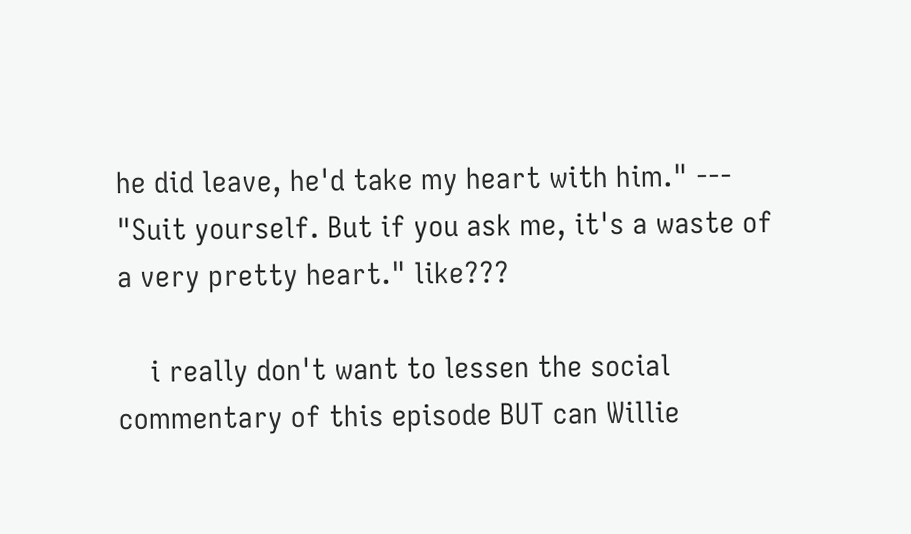he did leave, he'd take my heart with him." --- "Suit yourself. But if you ask me, it's a waste of a very pretty heart." like???

    i really don't want to lessen the social commentary of this episode BUT can Willie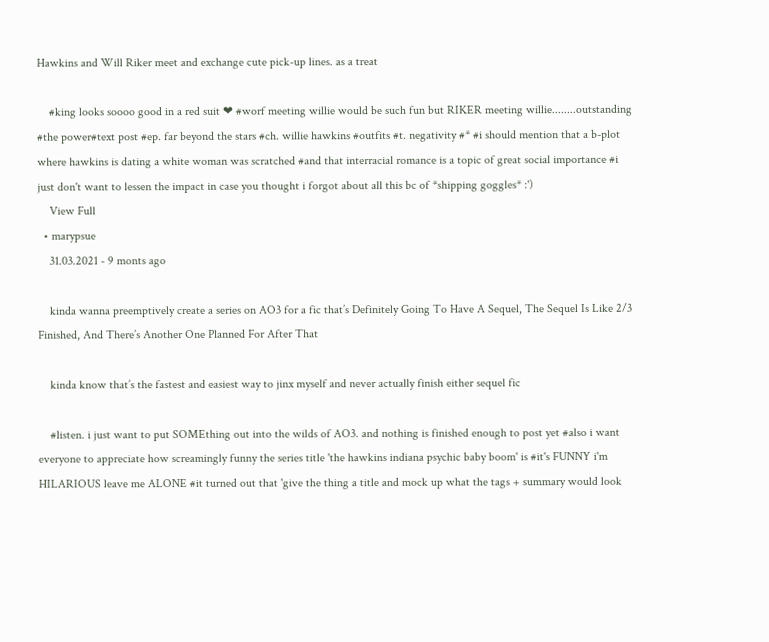Hawkins and Will Riker meet and exchange cute pick-up lines. as a treat

    #king looks soooo good in a red suit ❤ #worf meeting willie would be such fun but RIKER meeting willie........outstanding #the power#text post #ep. far beyond the stars #ch. willie hawkins #outfits #t. negativity #* #i should mention that a b-plot where hawkins is dating a white woman was scratched #and that interracial romance is a topic of great social importance #i just don't want to lessen the impact in case you thought i forgot about all this bc of *shipping goggles* :')
    View Full
  • marypsue
    31.03.2021 - 9 monts ago

    kinda wanna preemptively create a series on AO3 for a fic that’s Definitely Going To Have A Sequel, The Sequel Is Like 2/3 Finished, And There’s Another One Planned For After That

    kinda know that’s the fastest and easiest way to jinx myself and never actually finish either sequel fic

    #listen. i just want to put SOMEthing out into the wilds of AO3. and nothing is finished enough to post yet #also i want everyone to appreciate how screamingly funny the series title 'the hawkins indiana psychic baby boom' is #it's FUNNY i'm HILARIOUS leave me ALONE #it turned out that 'give the thing a title and mock up what the tags + summary would look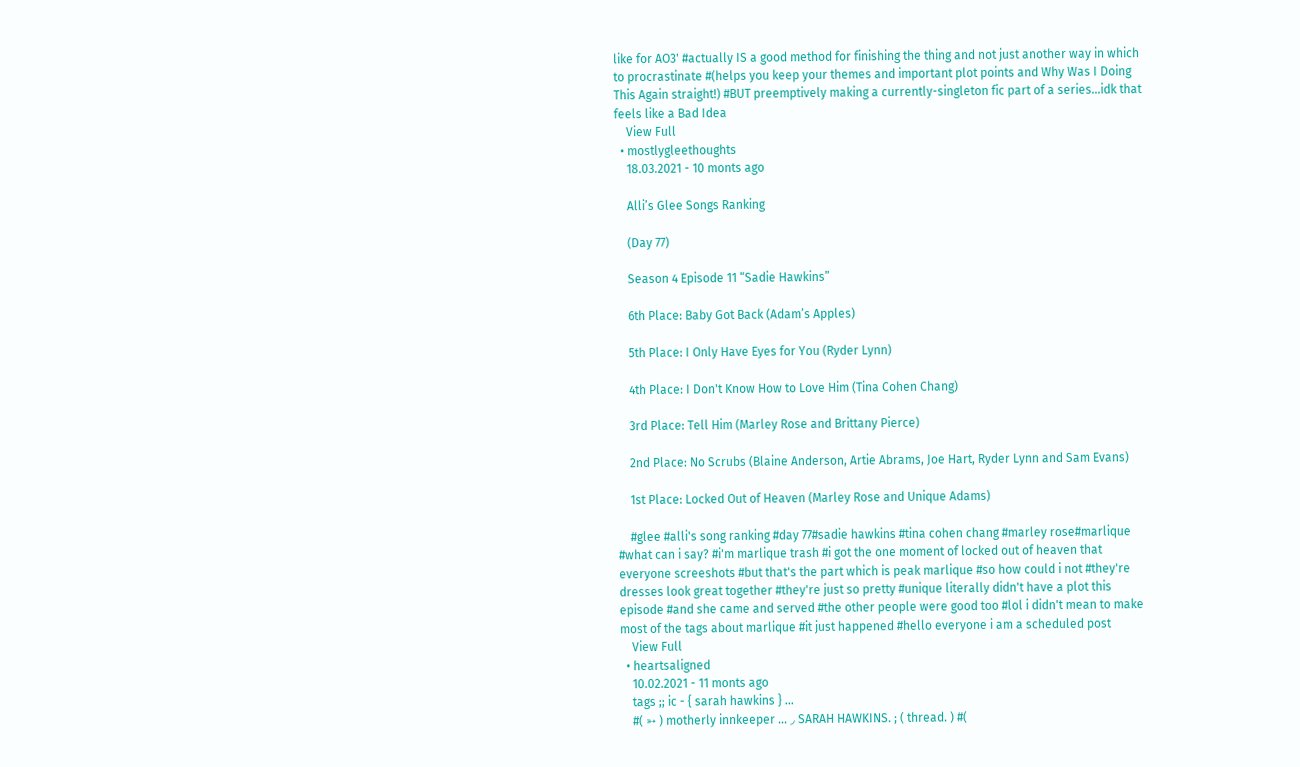like for AO3' #actually IS a good method for finishing the thing and not just another way in which to procrastinate #(helps you keep your themes and important plot points and Why Was I Doing This Again straight!) #BUT preemptively making a currently-singleton fic part of a series...idk that feels like a Bad Idea
    View Full
  • mostlygleethoughts
    18.03.2021 - 10 monts ago

    Alli’s Glee Songs Ranking

    (Day 77)

    Season 4 Episode 11 “Sadie Hawkins”

    6th Place: Baby Got Back (Adam’s Apples)

    5th Place: I Only Have Eyes for You (Ryder Lynn)

    4th Place: I Don't Know How to Love Him (Tina Cohen Chang)

    3rd Place: Tell Him (Marley Rose and Brittany Pierce)

    2nd Place: No Scrubs (Blaine Anderson, Artie Abrams, Joe Hart, Ryder Lynn and Sam Evans)

    1st Place: Locked Out of Heaven (Marley Rose and Unique Adams)

    #glee #alli's song ranking #day 77#sadie hawkins #tina cohen chang #marley rose#marlique #what can i say? #i'm marlique trash #i got the one moment of locked out of heaven that everyone screeshots #but that's the part which is peak marlique #so how could i not #they're dresses look great together #they're just so pretty #unique literally didn't have a plot this episode #and she came and served #the other people were good too #lol i didn't mean to make most of the tags about marlique #it just happened #hello everyone i am a scheduled post
    View Full
  • heartsaligned
    10.02.2021 - 11 monts ago
    tags ;; ic - { sarah hawkins } ...
    #( ➳ ) motherly innkeeper ... ◞ SARAH HAWKINS. ; ( thread. ) #(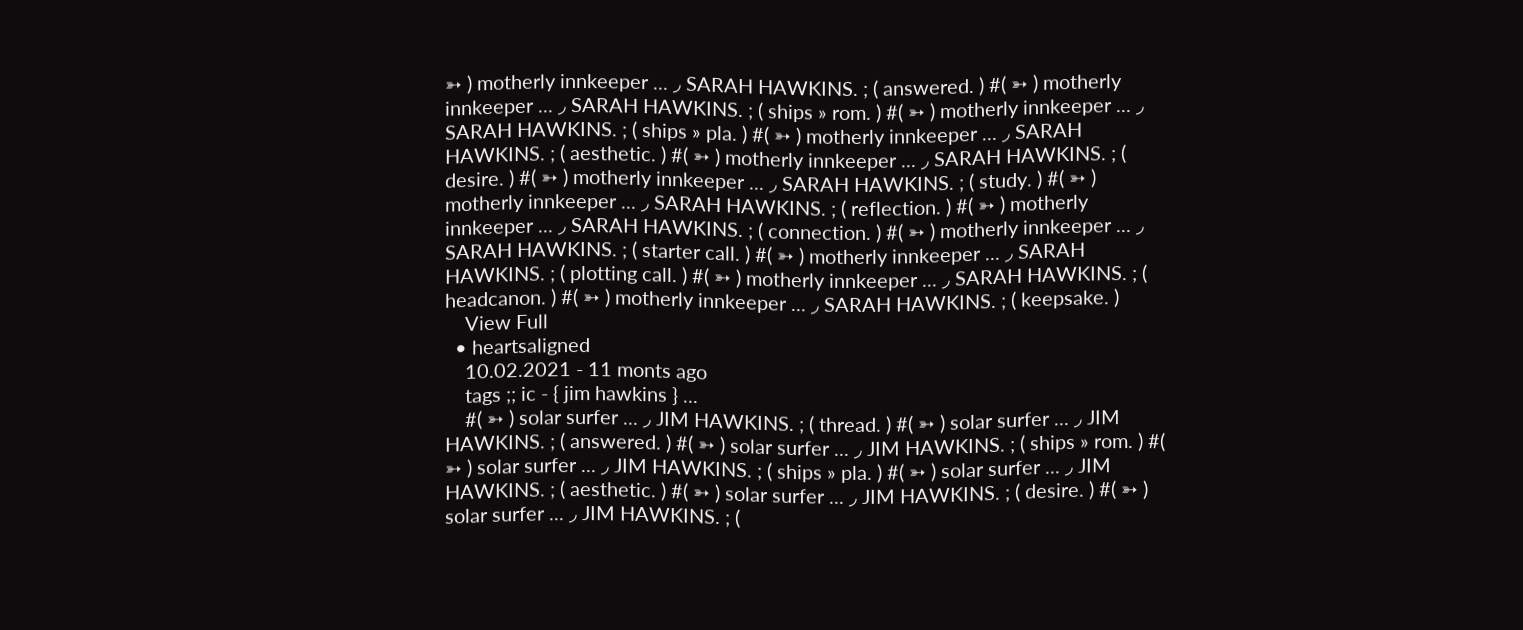➳ ) motherly innkeeper ... ◞ SARAH HAWKINS. ; ( answered. ) #( ➳ ) motherly innkeeper ... ◞ SARAH HAWKINS. ; ( ships » rom. ) #( ➳ ) motherly innkeeper ... ◞ SARAH HAWKINS. ; ( ships » pla. ) #( ➳ ) motherly innkeeper ... ◞ SARAH HAWKINS. ; ( aesthetic. ) #( ➳ ) motherly innkeeper ... ◞ SARAH HAWKINS. ; ( desire. ) #( ➳ ) motherly innkeeper ... ◞ SARAH HAWKINS. ; ( study. ) #( ➳ ) motherly innkeeper ... ◞ SARAH HAWKINS. ; ( reflection. ) #( ➳ ) motherly innkeeper ... ◞ SARAH HAWKINS. ; ( connection. ) #( ➳ ) motherly innkeeper ... ◞ SARAH HAWKINS. ; ( starter call. ) #( ➳ ) motherly innkeeper ... ◞ SARAH HAWKINS. ; ( plotting call. ) #( ➳ ) motherly innkeeper ... ◞ SARAH HAWKINS. ; ( headcanon. ) #( ➳ ) motherly innkeeper ... ◞ SARAH HAWKINS. ; ( keepsake. )
    View Full
  • heartsaligned
    10.02.2021 - 11 monts ago
    tags ;; ic - { jim hawkins } ...
    #( ➳ ) solar surfer ... ◞ JIM HAWKINS. ; ( thread. ) #( ➳ ) solar surfer ... ◞ JIM HAWKINS. ; ( answered. ) #( ➳ ) solar surfer ... ◞ JIM HAWKINS. ; ( ships » rom. ) #( ➳ ) solar surfer ... ◞ JIM HAWKINS. ; ( ships » pla. ) #( ➳ ) solar surfer ... ◞ JIM HAWKINS. ; ( aesthetic. ) #( ➳ ) solar surfer ... ◞ JIM HAWKINS. ; ( desire. ) #( ➳ ) solar surfer ... ◞ JIM HAWKINS. ; (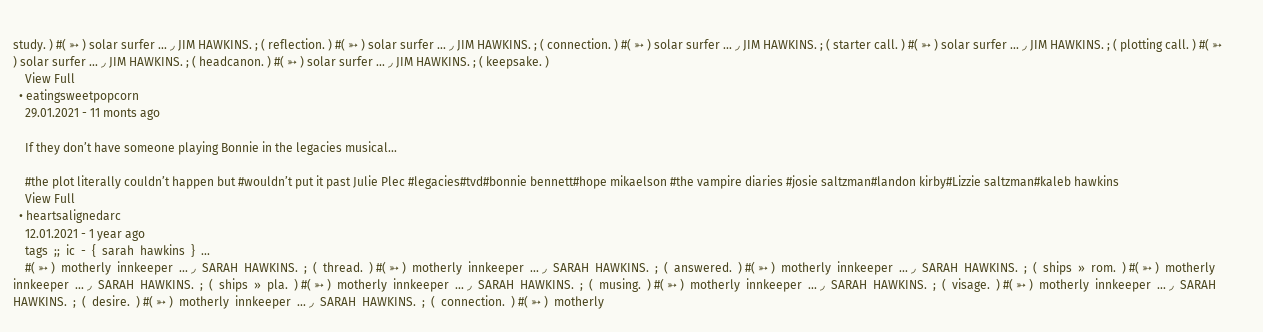study. ) #( ➳ ) solar surfer ... ◞ JIM HAWKINS. ; ( reflection. ) #( ➳ ) solar surfer ... ◞ JIM HAWKINS. ; ( connection. ) #( ➳ ) solar surfer ... ◞ JIM HAWKINS. ; ( starter call. ) #( ➳ ) solar surfer ... ◞ JIM HAWKINS. ; ( plotting call. ) #( ➳ ) solar surfer ... ◞ JIM HAWKINS. ; ( headcanon. ) #( ➳ ) solar surfer ... ◞ JIM HAWKINS. ; ( keepsake. )
    View Full
  • eatingsweetpopcorn
    29.01.2021 - 11 monts ago

    If they don’t have someone playing Bonnie in the legacies musical...

    #the plot literally couldn’t happen but #wouldn’t put it past Julie Plec #legacies#tvd#bonnie bennett#hope mikaelson #the vampire diaries #josie saltzman#landon kirby#Lizzie saltzman#kaleb hawkins
    View Full
  • heartsalignedarc
    12.01.2021 - 1 year ago
    tags  ;;  ic  -  {  sarah  hawkins  }  ...
    #( ➳ )  motherly  innkeeper  ... ◞  SARAH  HAWKINS.  ;  (  thread.  ) #( ➳ )  motherly  innkeeper  ... ◞  SARAH  HAWKINS.  ;  (  answered.  ) #( ➳ )  motherly  innkeeper  ... ◞  SARAH  HAWKINS.  ;  (  ships  »  rom.  ) #( ➳ )  motherly  innkeeper  ... ◞  SARAH  HAWKINS.  ;  (  ships  »  pla.  ) #( ➳ )  motherly  innkeeper  ... ◞  SARAH  HAWKINS.  ;  (  musing.  ) #( ➳ )  motherly  innkeeper  ... ◞  SARAH  HAWKINS.  ;  (  visage.  ) #( ➳ )  motherly  innkeeper  ... ◞  SARAH  HAWKINS.  ;  (  desire.  ) #( ➳ )  motherly  innkeeper  ... ◞  SARAH  HAWKINS.  ;  (  connection.  ) #( ➳ )  motherly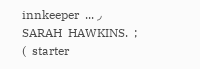innkeeper  ... ◞  SARAH  HAWKINS.  ;  (  starter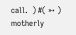call.  ) #( ➳ )  motherly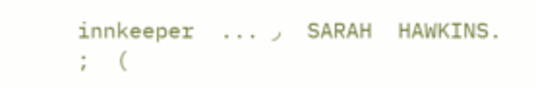innkeeper  ... ◞  SARAH  HAWKINS.  ;  (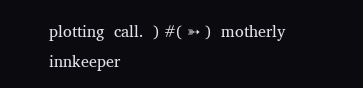plotting  call.  ) #( ➳ )  motherly  innkeeper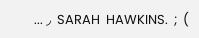... ◞  SARAH  HAWKINS.  ;  (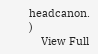headcanon.  )
    View Full